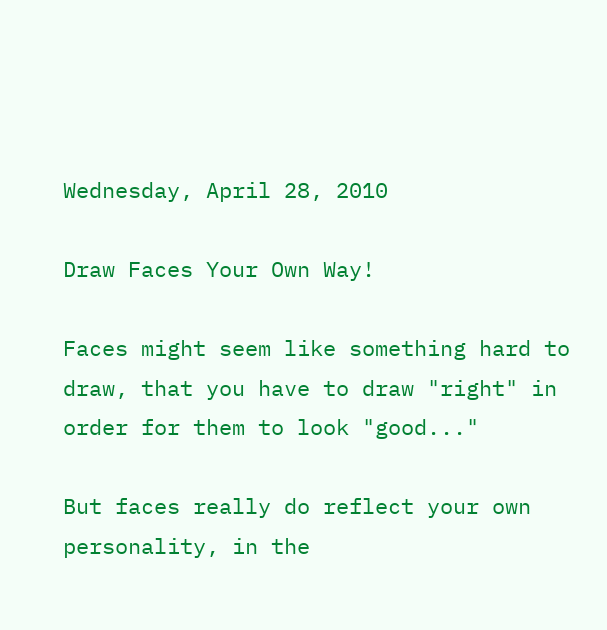Wednesday, April 28, 2010

Draw Faces Your Own Way!

Faces might seem like something hard to draw, that you have to draw "right" in order for them to look "good..."

But faces really do reflect your own personality, in the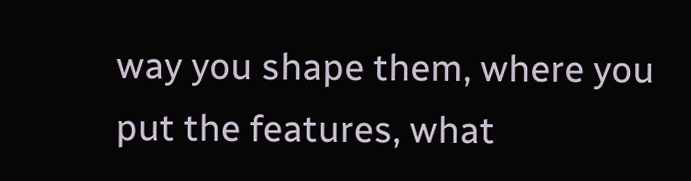way you shape them, where you put the features, what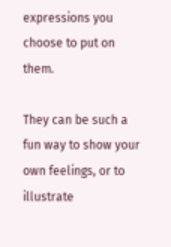expressions you choose to put on them.

They can be such a fun way to show your own feelings, or to illustrate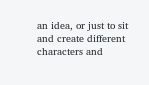an idea, or just to sit and create different characters and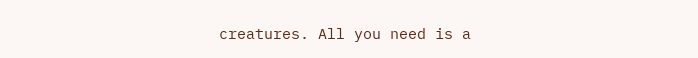creatures. All you need is a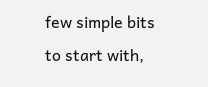few simple bits to start with,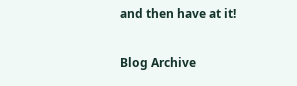and then have at it!

Blog Archive